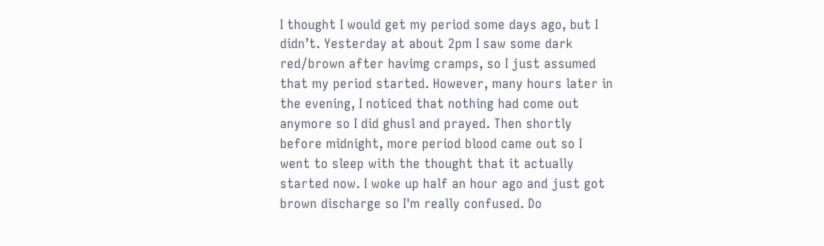I thought I would get my period some days ago, but I didn’t. Yesterday at about 2pm I saw some dark red/brown after havimg cramps, so I just assumed that my period started. However, many hours later in the evening, I noticed that nothing had come out anymore so I did ghusl and prayed. Then shortly before midnight, more period blood came out so I went to sleep with the thought that it actually started now. I woke up half an hour ago and just got brown discharge so I'm really confused. Do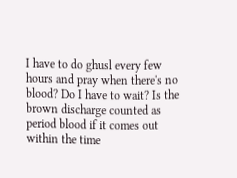I have to do ghusl every few hours and pray when there's no blood? Do I have to wait? Is the brown discharge counted as period blood if it comes out within the time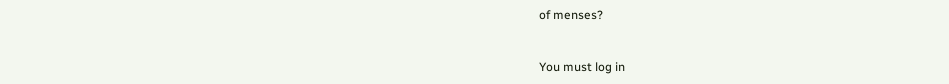of menses?


You must log in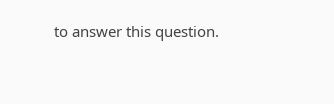to answer this question.